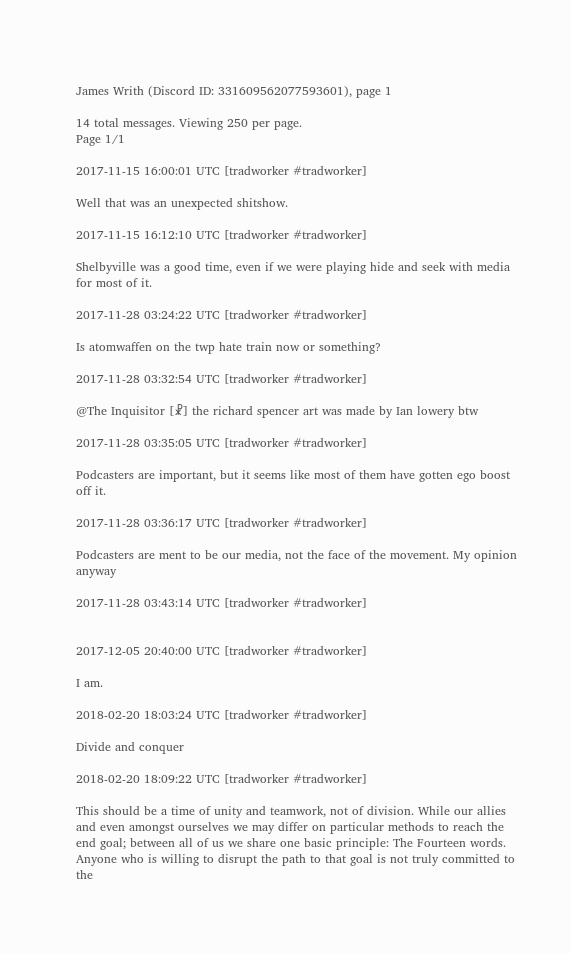James Writh (Discord ID: 331609562077593601), page 1

14 total messages. Viewing 250 per page.
Page 1/1

2017-11-15 16:00:01 UTC [tradworker #tradworker]

Well that was an unexpected shitshow.

2017-11-15 16:12:10 UTC [tradworker #tradworker]

Shelbyville was a good time, even if we were playing hide and seek with media for most of it.

2017-11-28 03:24:22 UTC [tradworker #tradworker]

Is atomwaffen on the twp hate train now or something?

2017-11-28 03:32:54 UTC [tradworker #tradworker]

@The Inquisitor [☧] the richard spencer art was made by Ian lowery btw

2017-11-28 03:35:05 UTC [tradworker #tradworker]

Podcasters are important, but it seems like most of them have gotten ego boost off it.

2017-11-28 03:36:17 UTC [tradworker #tradworker]

Podcasters are ment to be our media, not the face of the movement. My opinion anyway

2017-11-28 03:43:14 UTC [tradworker #tradworker]


2017-12-05 20:40:00 UTC [tradworker #tradworker]

I am.

2018-02-20 18:03:24 UTC [tradworker #tradworker]

Divide and conquer

2018-02-20 18:09:22 UTC [tradworker #tradworker]

This should be a time of unity and teamwork, not of division. While our allies and even amongst ourselves we may differ on particular methods to reach the end goal; between all of us we share one basic principle: The Fourteen words. Anyone who is willing to disrupt the path to that goal is not truly committed to the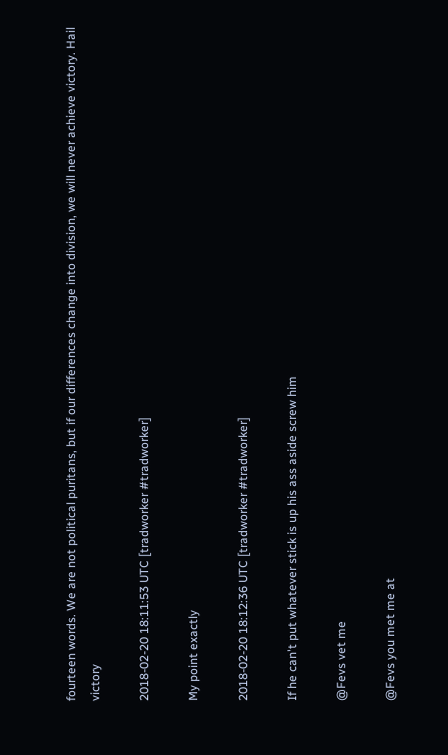fourteen words. We are not political puritans, but if our differences change into division, we will never achieve victory. Hail victory

2018-02-20 18:11:53 UTC [tradworker #tradworker]

My point exactly

2018-02-20 18:12:36 UTC [tradworker #tradworker]

If he can't put whatever stick is up his ass aside screw him

@Fevs vet me

@Fevs you met me at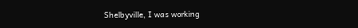Shelbyville, I was working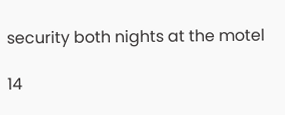security both nights at the motel

14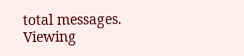total messages. Viewing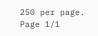250 per page.
Page 1/1